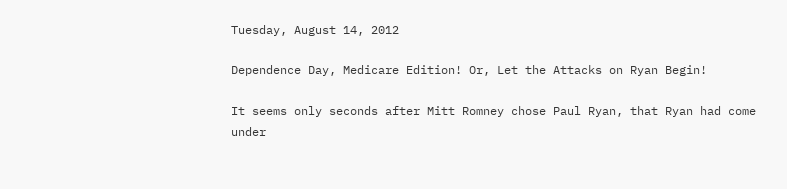Tuesday, August 14, 2012

Dependence Day, Medicare Edition! Or, Let the Attacks on Ryan Begin!

It seems only seconds after Mitt Romney chose Paul Ryan, that Ryan had come under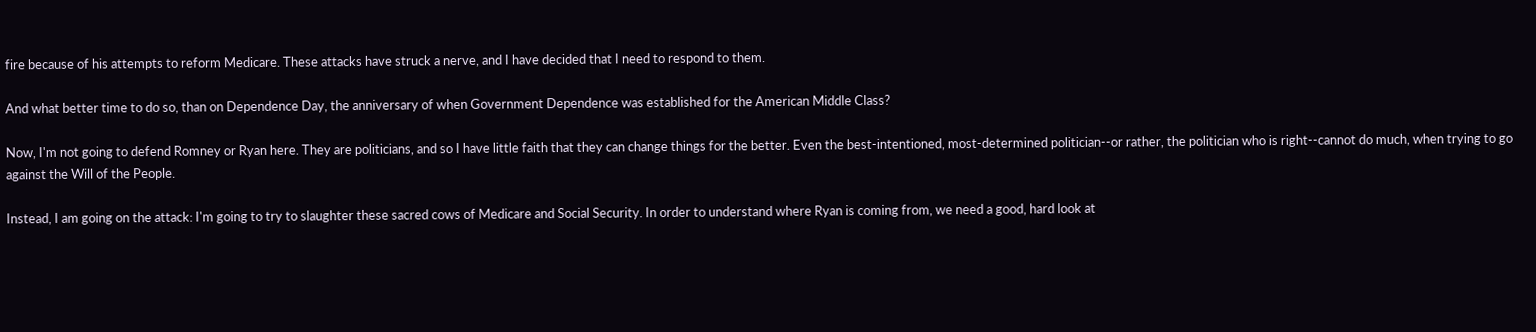fire because of his attempts to reform Medicare. These attacks have struck a nerve, and I have decided that I need to respond to them.

And what better time to do so, than on Dependence Day, the anniversary of when Government Dependence was established for the American Middle Class?

Now, I'm not going to defend Romney or Ryan here. They are politicians, and so I have little faith that they can change things for the better. Even the best-intentioned, most-determined politician--or rather, the politician who is right--cannot do much, when trying to go against the Will of the People.

Instead, I am going on the attack: I'm going to try to slaughter these sacred cows of Medicare and Social Security. In order to understand where Ryan is coming from, we need a good, hard look at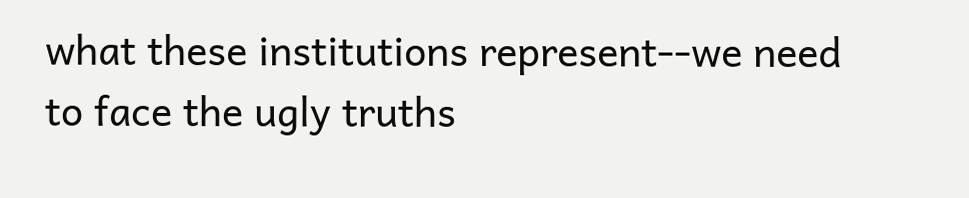what these institutions represent--we need to face the ugly truths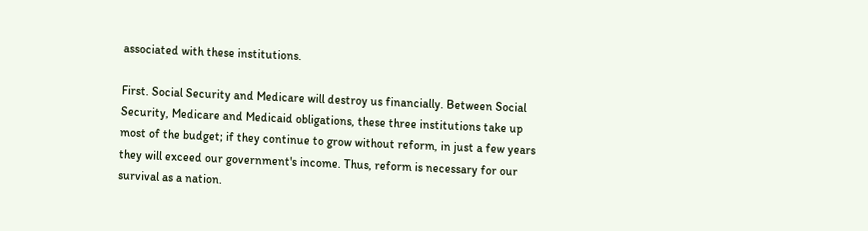associated with these institutions.

First. Social Security and Medicare will destroy us financially. Between Social Security, Medicare and Medicaid obligations, these three institutions take up most of the budget; if they continue to grow without reform, in just a few years they will exceed our government's income. Thus, reform is necessary for our survival as a nation.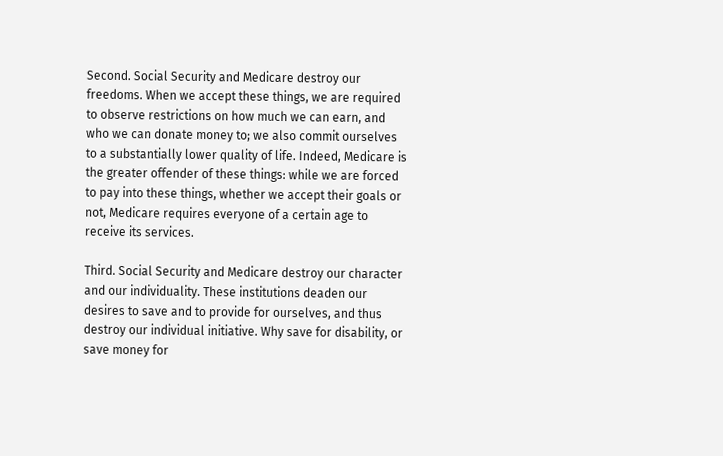Second. Social Security and Medicare destroy our freedoms. When we accept these things, we are required to observe restrictions on how much we can earn, and who we can donate money to; we also commit ourselves to a substantially lower quality of life. Indeed, Medicare is the greater offender of these things: while we are forced to pay into these things, whether we accept their goals or not, Medicare requires everyone of a certain age to receive its services.

Third. Social Security and Medicare destroy our character and our individuality. These institutions deaden our desires to save and to provide for ourselves, and thus destroy our individual initiative. Why save for disability, or save money for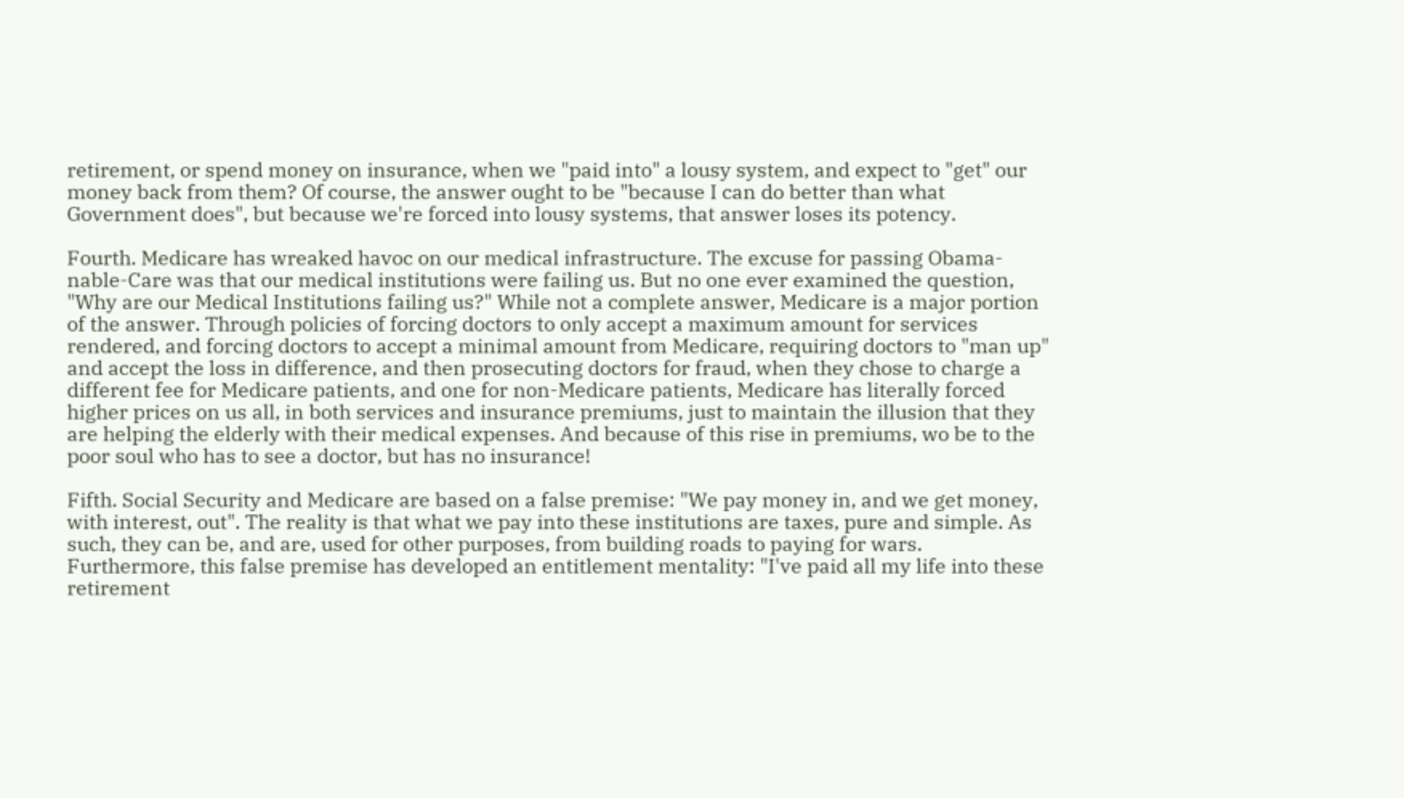retirement, or spend money on insurance, when we "paid into" a lousy system, and expect to "get" our money back from them? Of course, the answer ought to be "because I can do better than what Government does", but because we're forced into lousy systems, that answer loses its potency.

Fourth. Medicare has wreaked havoc on our medical infrastructure. The excuse for passing Obama-nable-Care was that our medical institutions were failing us. But no one ever examined the question, "Why are our Medical Institutions failing us?" While not a complete answer, Medicare is a major portion of the answer. Through policies of forcing doctors to only accept a maximum amount for services rendered, and forcing doctors to accept a minimal amount from Medicare, requiring doctors to "man up" and accept the loss in difference, and then prosecuting doctors for fraud, when they chose to charge a different fee for Medicare patients, and one for non-Medicare patients, Medicare has literally forced higher prices on us all, in both services and insurance premiums, just to maintain the illusion that they are helping the elderly with their medical expenses. And because of this rise in premiums, wo be to the poor soul who has to see a doctor, but has no insurance!

Fifth. Social Security and Medicare are based on a false premise: "We pay money in, and we get money, with interest, out". The reality is that what we pay into these institutions are taxes, pure and simple. As such, they can be, and are, used for other purposes, from building roads to paying for wars. Furthermore, this false premise has developed an entitlement mentality: "I've paid all my life into these retirement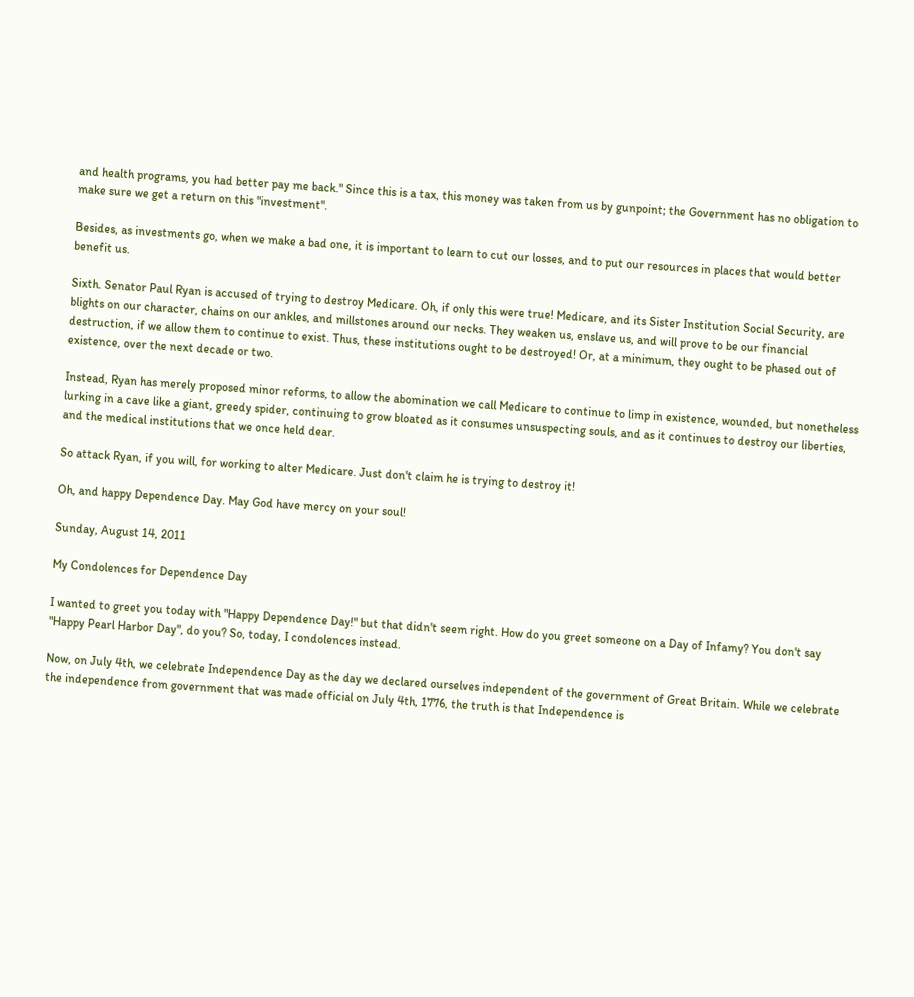and health programs, you had better pay me back." Since this is a tax, this money was taken from us by gunpoint; the Government has no obligation to make sure we get a return on this "investment".

Besides, as investments go, when we make a bad one, it is important to learn to cut our losses, and to put our resources in places that would better benefit us.

Sixth. Senator Paul Ryan is accused of trying to destroy Medicare. Oh, if only this were true! Medicare, and its Sister Institution Social Security, are blights on our character, chains on our ankles, and millstones around our necks. They weaken us, enslave us, and will prove to be our financial destruction, if we allow them to continue to exist. Thus, these institutions ought to be destroyed! Or, at a minimum, they ought to be phased out of existence, over the next decade or two.

Instead, Ryan has merely proposed minor reforms, to allow the abomination we call Medicare to continue to limp in existence, wounded, but nonetheless lurking in a cave like a giant, greedy spider, continuing to grow bloated as it consumes unsuspecting souls, and as it continues to destroy our liberties, and the medical institutions that we once held dear.

So attack Ryan, if you will, for working to alter Medicare. Just don't claim he is trying to destroy it!

Oh, and happy Dependence Day. May God have mercy on your soul!

Sunday, August 14, 2011

My Condolences for Dependence Day

I wanted to greet you today with "Happy Dependence Day!" but that didn't seem right. How do you greet someone on a Day of Infamy? You don't say "Happy Pearl Harbor Day", do you? So, today, I condolences instead.

Now, on July 4th, we celebrate Independence Day as the day we declared ourselves independent of the government of Great Britain. While we celebrate the independence from government that was made official on July 4th, 1776, the truth is that Independence is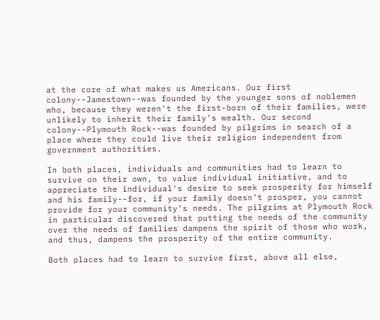at the core of what makes us Americans. Our first colony--Jamestown--was founded by the younger sons of noblemen who, because they weren't the first-born of their families, were unlikely to inherit their family's wealth. Our second colony--Plymouth Rock--was founded by pilgrims in search of a place where they could live their religion independent from government authorities.

In both places, individuals and communities had to learn to survive on their own, to value individual initiative, and to appreciate the individual's desire to seek prosperity for himself and his family--for, if your family doesn't prosper, you cannot provide for your community's needs. The pilgrims at Plymouth Rock in particular discovered that putting the needs of the community over the needs of families dampens the spirit of those who work, and thus, dampens the prosperity of the entire community.

Both places had to learn to survive first, above all else,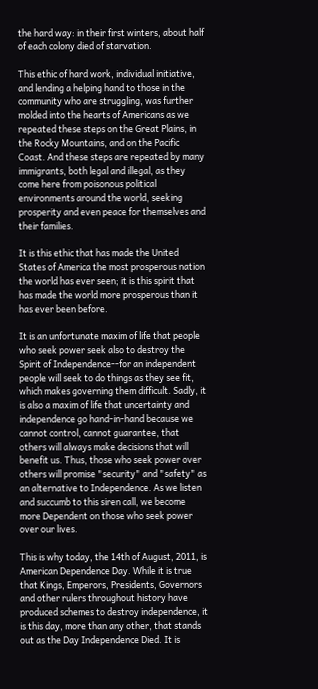the hard way: in their first winters, about half of each colony died of starvation.

This ethic of hard work, individual initiative, and lending a helping hand to those in the community who are struggling, was further molded into the hearts of Americans as we repeated these steps on the Great Plains, in the Rocky Mountains, and on the Pacific Coast. And these steps are repeated by many immigrants, both legal and illegal, as they come here from poisonous political environments around the world, seeking prosperity and even peace for themselves and their families.

It is this ethic that has made the United States of America the most prosperous nation the world has ever seen; it is this spirit that has made the world more prosperous than it has ever been before.

It is an unfortunate maxim of life that people who seek power seek also to destroy the Spirit of Independence--for an independent people will seek to do things as they see fit, which makes governing them difficult. Sadly, it is also a maxim of life that uncertainty and independence go hand-in-hand because we cannot control, cannot guarantee, that others will always make decisions that will benefit us. Thus, those who seek power over others will promise "security" and "safety" as an alternative to Independence. As we listen and succumb to this siren call, we become more Dependent on those who seek power over our lives.

This is why today, the 14th of August, 2011, is American Dependence Day. While it is true that Kings, Emperors, Presidents, Governors and other rulers throughout history have produced schemes to destroy independence, it is this day, more than any other, that stands out as the Day Independence Died. It is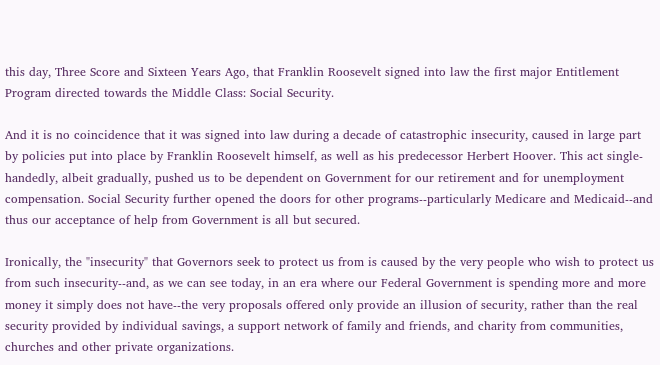this day, Three Score and Sixteen Years Ago, that Franklin Roosevelt signed into law the first major Entitlement Program directed towards the Middle Class: Social Security.

And it is no coincidence that it was signed into law during a decade of catastrophic insecurity, caused in large part by policies put into place by Franklin Roosevelt himself, as well as his predecessor Herbert Hoover. This act single-handedly, albeit gradually, pushed us to be dependent on Government for our retirement and for unemployment compensation. Social Security further opened the doors for other programs--particularly Medicare and Medicaid--and thus our acceptance of help from Government is all but secured.

Ironically, the "insecurity" that Governors seek to protect us from is caused by the very people who wish to protect us from such insecurity--and, as we can see today, in an era where our Federal Government is spending more and more money it simply does not have--the very proposals offered only provide an illusion of security, rather than the real security provided by individual savings, a support network of family and friends, and charity from communities, churches and other private organizations.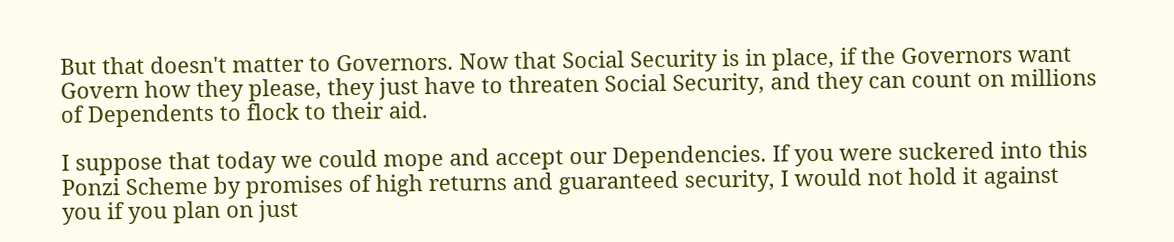But that doesn't matter to Governors. Now that Social Security is in place, if the Governors want Govern how they please, they just have to threaten Social Security, and they can count on millions of Dependents to flock to their aid.

I suppose that today we could mope and accept our Dependencies. If you were suckered into this Ponzi Scheme by promises of high returns and guaranteed security, I would not hold it against you if you plan on just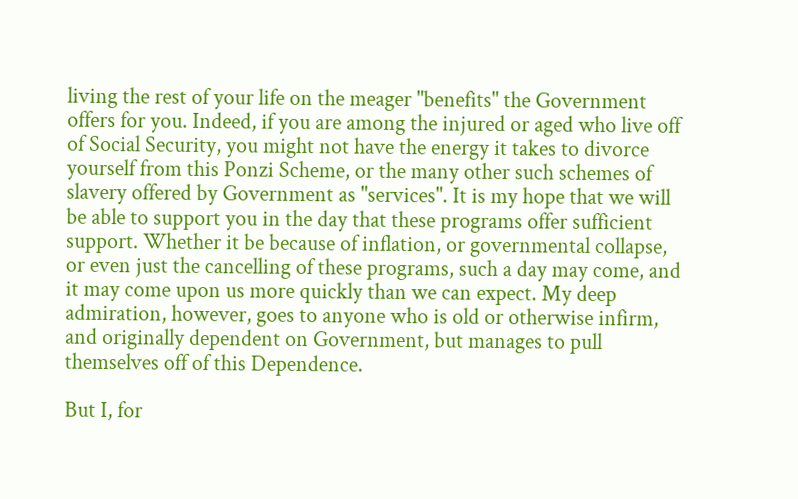living the rest of your life on the meager "benefits" the Government offers for you. Indeed, if you are among the injured or aged who live off of Social Security, you might not have the energy it takes to divorce yourself from this Ponzi Scheme, or the many other such schemes of slavery offered by Government as "services". It is my hope that we will be able to support you in the day that these programs offer sufficient support. Whether it be because of inflation, or governmental collapse, or even just the cancelling of these programs, such a day may come, and it may come upon us more quickly than we can expect. My deep admiration, however, goes to anyone who is old or otherwise infirm, and originally dependent on Government, but manages to pull themselves off of this Dependence.

But I, for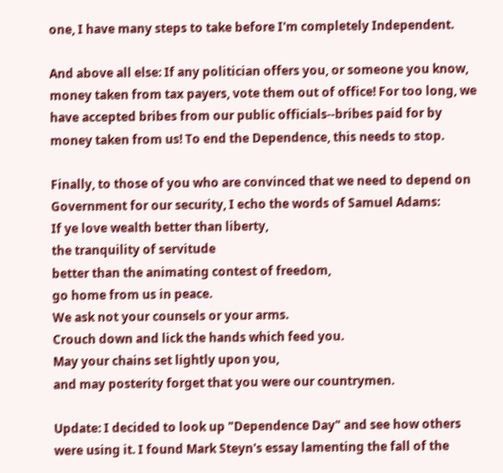one, I have many steps to take before I'm completely Independent.

And above all else: If any politician offers you, or someone you know, money taken from tax payers, vote them out of office! For too long, we have accepted bribes from our public officials--bribes paid for by money taken from us! To end the Dependence, this needs to stop.

Finally, to those of you who are convinced that we need to depend on Government for our security, I echo the words of Samuel Adams:
If ye love wealth better than liberty,
the tranquility of servitude
better than the animating contest of freedom,
go home from us in peace.
We ask not your counsels or your arms.
Crouch down and lick the hands which feed you.
May your chains set lightly upon you,
and may posterity forget that you were our countrymen.

Update: I decided to look up "Dependence Day" and see how others were using it. I found Mark Steyn's essay lamenting the fall of the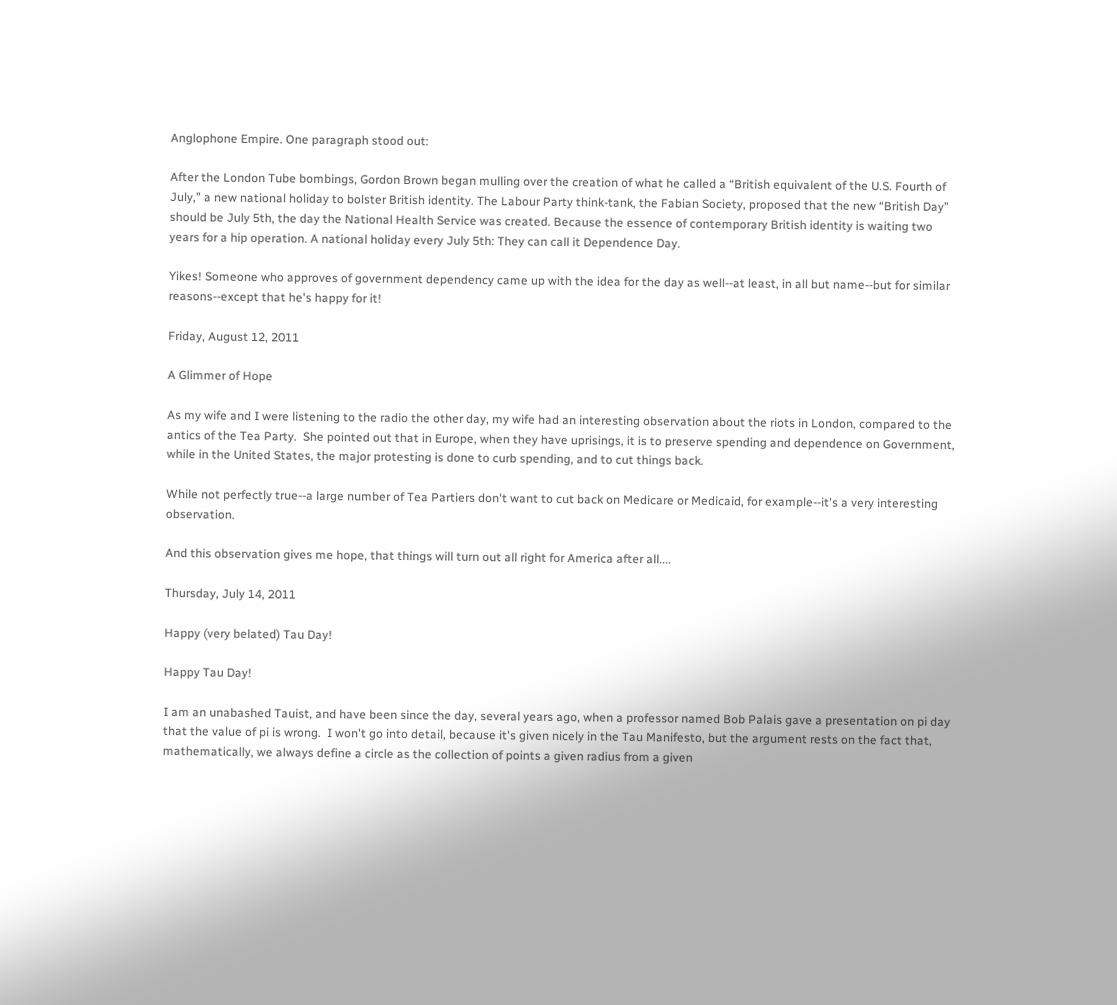Anglophone Empire. One paragraph stood out:

After the London Tube bombings, Gordon Brown began mulling over the creation of what he called a “British equivalent of the U.S. Fourth of July,” a new national holiday to bolster British identity. The Labour Party think-tank, the Fabian Society, proposed that the new “British Day” should be July 5th, the day the National Health Service was created. Because the essence of contemporary British identity is waiting two years for a hip operation. A national holiday every July 5th: They can call it Dependence Day.

Yikes! Someone who approves of government dependency came up with the idea for the day as well--at least, in all but name--but for similar reasons--except that he's happy for it!

Friday, August 12, 2011

A Glimmer of Hope

As my wife and I were listening to the radio the other day, my wife had an interesting observation about the riots in London, compared to the antics of the Tea Party.  She pointed out that in Europe, when they have uprisings, it is to preserve spending and dependence on Government, while in the United States, the major protesting is done to curb spending, and to cut things back.

While not perfectly true--a large number of Tea Partiers don't want to cut back on Medicare or Medicaid, for example--it's a very interesting observation.

And this observation gives me hope, that things will turn out all right for America after all....

Thursday, July 14, 2011

Happy (very belated) Tau Day!

Happy Tau Day!

I am an unabashed Tauist, and have been since the day, several years ago, when a professor named Bob Palais gave a presentation on pi day that the value of pi is wrong.  I won't go into detail, because it's given nicely in the Tau Manifesto, but the argument rests on the fact that, mathematically, we always define a circle as the collection of points a given radius from a given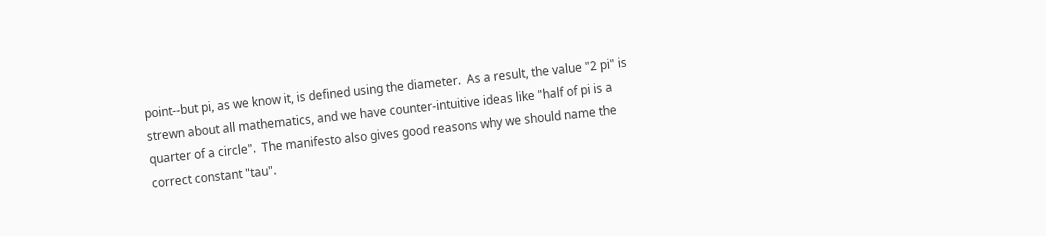point--but pi, as we know it, is defined using the diameter.  As a result, the value "2 pi" is strewn about all mathematics, and we have counter-intuitive ideas like "half of pi is a quarter of a circle".  The manifesto also gives good reasons why we should name the correct constant "tau".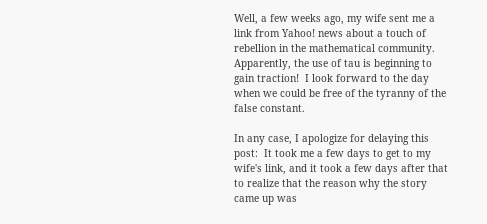Well, a few weeks ago, my wife sent me a link from Yahoo! news about a touch of rebellion in the mathematical community.  Apparently, the use of tau is beginning to gain traction!  I look forward to the day when we could be free of the tyranny of the false constant.

In any case, I apologize for delaying this post:  It took me a few days to get to my wife's link, and it took a few days after that to realize that the reason why the story came up was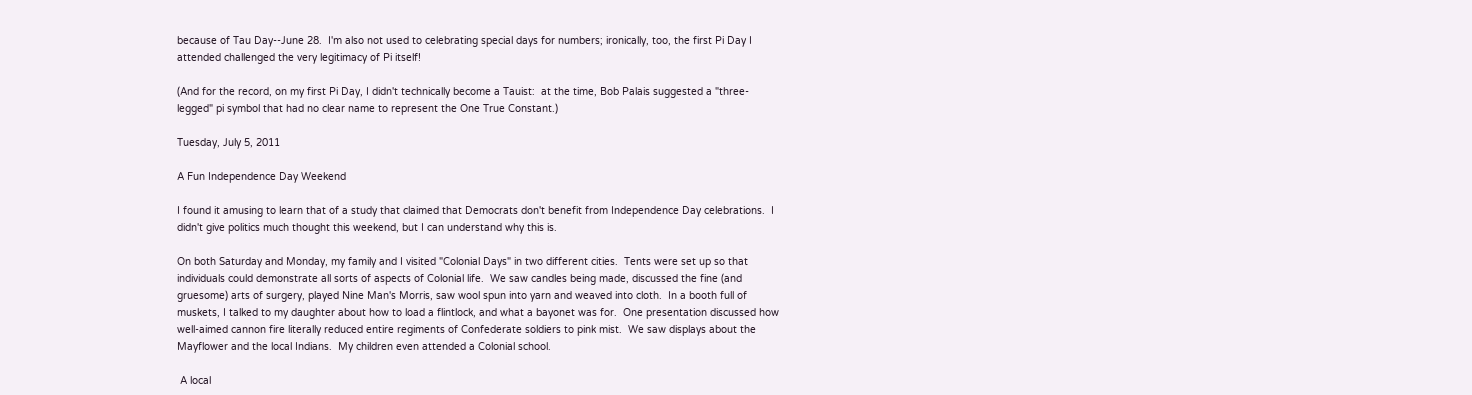because of Tau Day--June 28.  I'm also not used to celebrating special days for numbers; ironically, too, the first Pi Day I attended challenged the very legitimacy of Pi itself!

(And for the record, on my first Pi Day, I didn't technically become a Tauist:  at the time, Bob Palais suggested a "three-legged" pi symbol that had no clear name to represent the One True Constant.)

Tuesday, July 5, 2011

A Fun Independence Day Weekend

I found it amusing to learn that of a study that claimed that Democrats don't benefit from Independence Day celebrations.  I didn't give politics much thought this weekend, but I can understand why this is.

On both Saturday and Monday, my family and I visited "Colonial Days" in two different cities.  Tents were set up so that individuals could demonstrate all sorts of aspects of Colonial life.  We saw candles being made, discussed the fine (and gruesome) arts of surgery, played Nine Man's Morris, saw wool spun into yarn and weaved into cloth.  In a booth full of muskets, I talked to my daughter about how to load a flintlock, and what a bayonet was for.  One presentation discussed how well-aimed cannon fire literally reduced entire regiments of Confederate soldiers to pink mist.  We saw displays about the Mayflower and the local Indians.  My children even attended a Colonial school.

 A local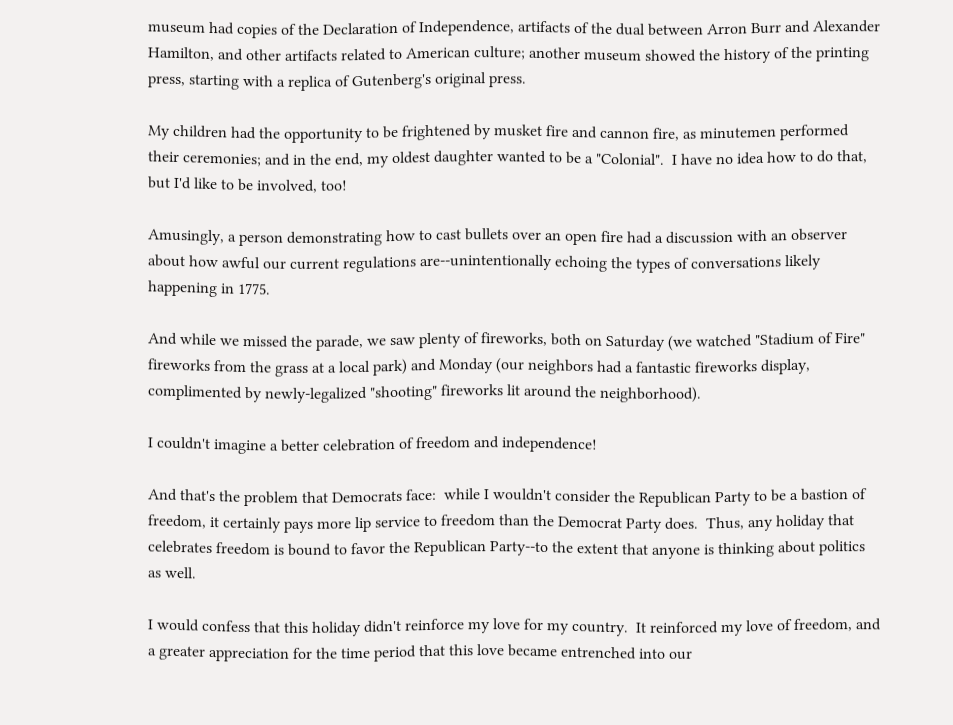museum had copies of the Declaration of Independence, artifacts of the dual between Arron Burr and Alexander Hamilton, and other artifacts related to American culture; another museum showed the history of the printing press, starting with a replica of Gutenberg's original press.

My children had the opportunity to be frightened by musket fire and cannon fire, as minutemen performed their ceremonies; and in the end, my oldest daughter wanted to be a "Colonial".  I have no idea how to do that, but I'd like to be involved, too!

Amusingly, a person demonstrating how to cast bullets over an open fire had a discussion with an observer about how awful our current regulations are--unintentionally echoing the types of conversations likely happening in 1775.

And while we missed the parade, we saw plenty of fireworks, both on Saturday (we watched "Stadium of Fire" fireworks from the grass at a local park) and Monday (our neighbors had a fantastic fireworks display, complimented by newly-legalized "shooting" fireworks lit around the neighborhood).

I couldn't imagine a better celebration of freedom and independence!

And that's the problem that Democrats face:  while I wouldn't consider the Republican Party to be a bastion of freedom, it certainly pays more lip service to freedom than the Democrat Party does.  Thus, any holiday that celebrates freedom is bound to favor the Republican Party--to the extent that anyone is thinking about politics as well.

I would confess that this holiday didn't reinforce my love for my country.  It reinforced my love of freedom, and a greater appreciation for the time period that this love became entrenched into our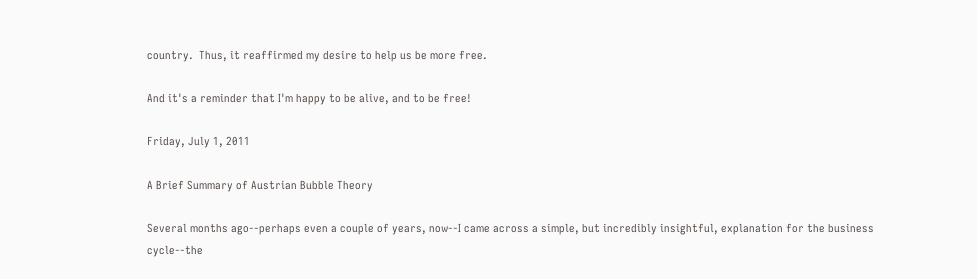country.  Thus, it reaffirmed my desire to help us be more free.

And it's a reminder that I'm happy to be alive, and to be free!

Friday, July 1, 2011

A Brief Summary of Austrian Bubble Theory

Several months ago--perhaps even a couple of years, now--I came across a simple, but incredibly insightful, explanation for the business cycle--the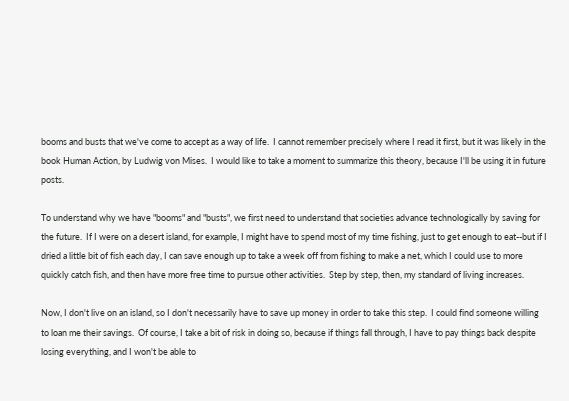booms and busts that we've come to accept as a way of life.  I cannot remember precisely where I read it first, but it was likely in the book Human Action, by Ludwig von Mises.  I would like to take a moment to summarize this theory, because I'll be using it in future posts.

To understand why we have "booms" and "busts", we first need to understand that societies advance technologically by saving for the future.  If I were on a desert island, for example, I might have to spend most of my time fishing, just to get enough to eat--but if I dried a little bit of fish each day, I can save enough up to take a week off from fishing to make a net, which I could use to more quickly catch fish, and then have more free time to pursue other activities.  Step by step, then, my standard of living increases.

Now, I don't live on an island, so I don't necessarily have to save up money in order to take this step.  I could find someone willing to loan me their savings.  Of course, I take a bit of risk in doing so, because if things fall through, I have to pay things back despite losing everything, and I won't be able to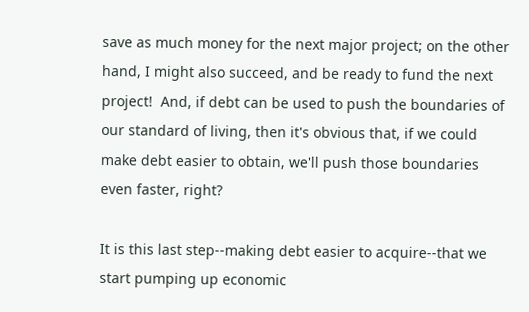save as much money for the next major project; on the other hand, I might also succeed, and be ready to fund the next project!  And, if debt can be used to push the boundaries of our standard of living, then it's obvious that, if we could make debt easier to obtain, we'll push those boundaries even faster, right?

It is this last step--making debt easier to acquire--that we start pumping up economic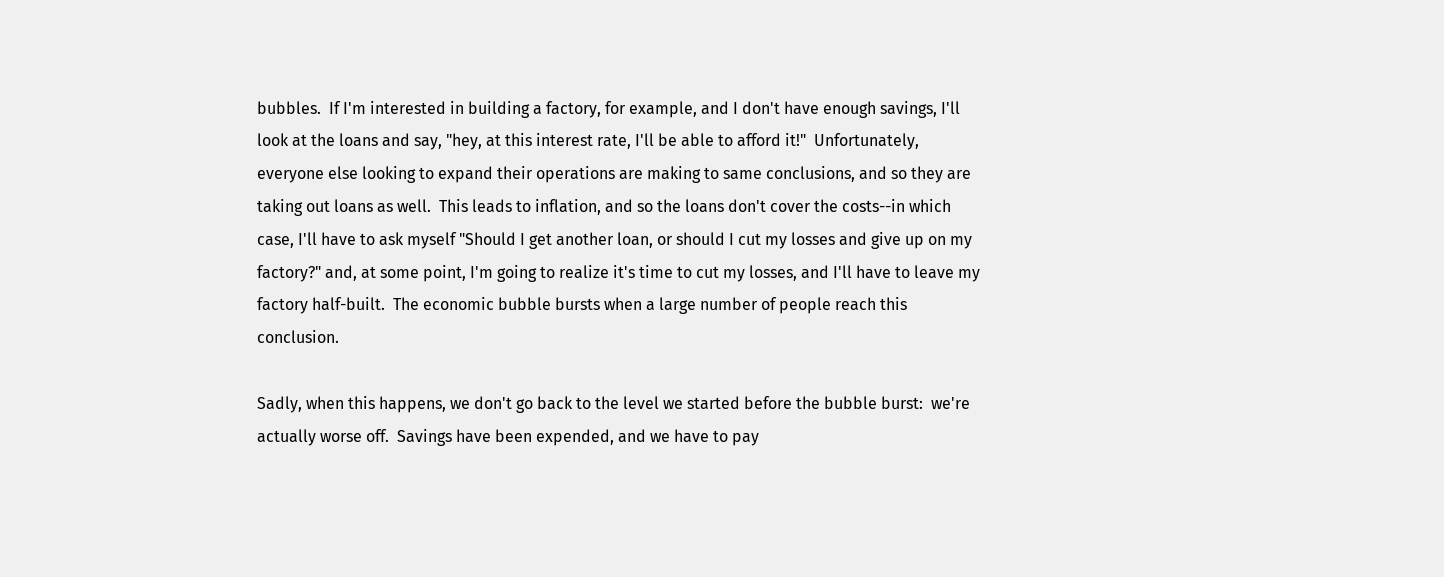bubbles.  If I'm interested in building a factory, for example, and I don't have enough savings, I'll look at the loans and say, "hey, at this interest rate, I'll be able to afford it!"  Unfortunately, everyone else looking to expand their operations are making to same conclusions, and so they are taking out loans as well.  This leads to inflation, and so the loans don't cover the costs--in which case, I'll have to ask myself "Should I get another loan, or should I cut my losses and give up on my factory?" and, at some point, I'm going to realize it's time to cut my losses, and I'll have to leave my factory half-built.  The economic bubble bursts when a large number of people reach this conclusion.

Sadly, when this happens, we don't go back to the level we started before the bubble burst:  we're actually worse off.  Savings have been expended, and we have to pay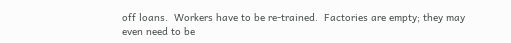off loans.  Workers have to be re-trained.  Factories are empty; they may even need to be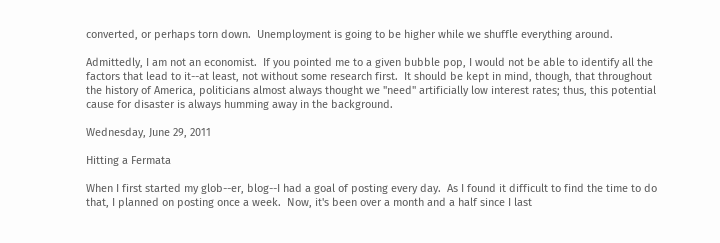converted, or perhaps torn down.  Unemployment is going to be higher while we shuffle everything around.

Admittedly, I am not an economist.  If you pointed me to a given bubble pop, I would not be able to identify all the factors that lead to it--at least, not without some research first.  It should be kept in mind, though, that throughout the history of America, politicians almost always thought we "need" artificially low interest rates; thus, this potential cause for disaster is always humming away in the background.

Wednesday, June 29, 2011

Hitting a Fermata

When I first started my glob--er, blog--I had a goal of posting every day.  As I found it difficult to find the time to do that, I planned on posting once a week.  Now, it's been over a month and a half since I last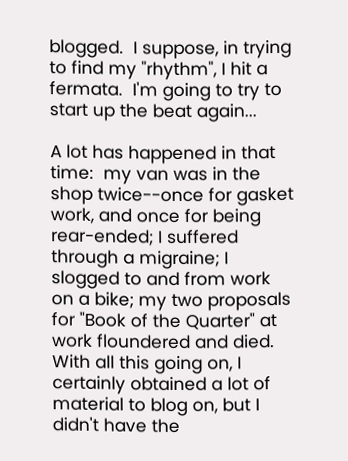blogged.  I suppose, in trying to find my "rhythm", I hit a fermata.  I'm going to try to start up the beat again...

A lot has happened in that time:  my van was in the shop twice--once for gasket work, and once for being rear-ended; I suffered through a migraine; I slogged to and from work on a bike; my two proposals for "Book of the Quarter" at work floundered and died.  With all this going on, I certainly obtained a lot of material to blog on, but I didn't have the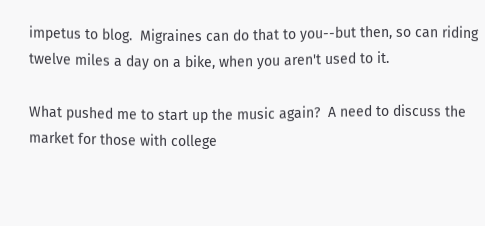impetus to blog.  Migraines can do that to you--but then, so can riding twelve miles a day on a bike, when you aren't used to it.

What pushed me to start up the music again?  A need to discuss the market for those with college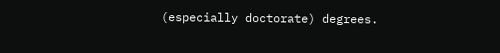(especially doctorate) degrees.